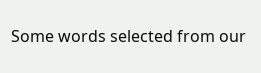Some words selected from our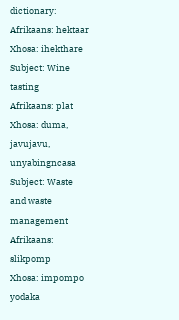dictionary:
Afrikaans: hektaar
Xhosa: ihekthare
Subject: Wine tasting
Afrikaans: plat
Xhosa: duma, javujavu, unyabingncasa
Subject: Waste and waste management
Afrikaans: slikpomp
Xhosa: impompo yodaka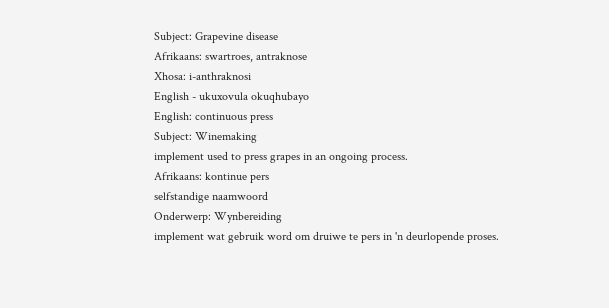Subject: Grapevine disease
Afrikaans: swartroes, antraknose
Xhosa: i-anthraknosi
English - ukuxovula okuqhubayo
English: continuous press
Subject: Winemaking
implement used to press grapes in an ongoing process.
Afrikaans: kontinue pers
selfstandige naamwoord
Onderwerp: Wynbereiding
implement wat gebruik word om druiwe te pers in 'n deurlopende proses.